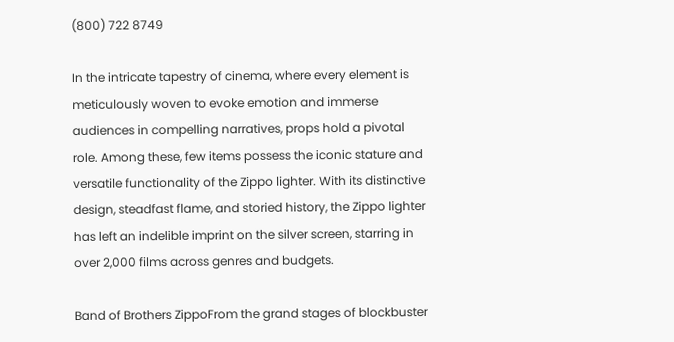(800) 722 8749

In the intricate tapestry of cinema, where every element is meticulously woven to evoke emotion and immerse audiences in compelling narratives, props hold a pivotal role. Among these, few items possess the iconic stature and versatile functionality of the Zippo lighter. With its distinctive design, steadfast flame, and storied history, the Zippo lighter has left an indelible imprint on the silver screen, starring in over 2,000 films across genres and budgets.

Band of Brothers ZippoFrom the grand stages of blockbuster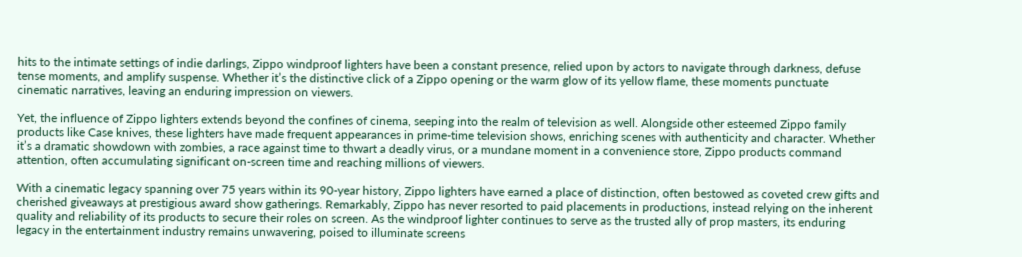hits to the intimate settings of indie darlings, Zippo windproof lighters have been a constant presence, relied upon by actors to navigate through darkness, defuse tense moments, and amplify suspense. Whether it’s the distinctive click of a Zippo opening or the warm glow of its yellow flame, these moments punctuate cinematic narratives, leaving an enduring impression on viewers.

Yet, the influence of Zippo lighters extends beyond the confines of cinema, seeping into the realm of television as well. Alongside other esteemed Zippo family products like Case knives, these lighters have made frequent appearances in prime-time television shows, enriching scenes with authenticity and character. Whether it’s a dramatic showdown with zombies, a race against time to thwart a deadly virus, or a mundane moment in a convenience store, Zippo products command attention, often accumulating significant on-screen time and reaching millions of viewers.

With a cinematic legacy spanning over 75 years within its 90-year history, Zippo lighters have earned a place of distinction, often bestowed as coveted crew gifts and cherished giveaways at prestigious award show gatherings. Remarkably, Zippo has never resorted to paid placements in productions, instead relying on the inherent quality and reliability of its products to secure their roles on screen. As the windproof lighter continues to serve as the trusted ally of prop masters, its enduring legacy in the entertainment industry remains unwavering, poised to illuminate screens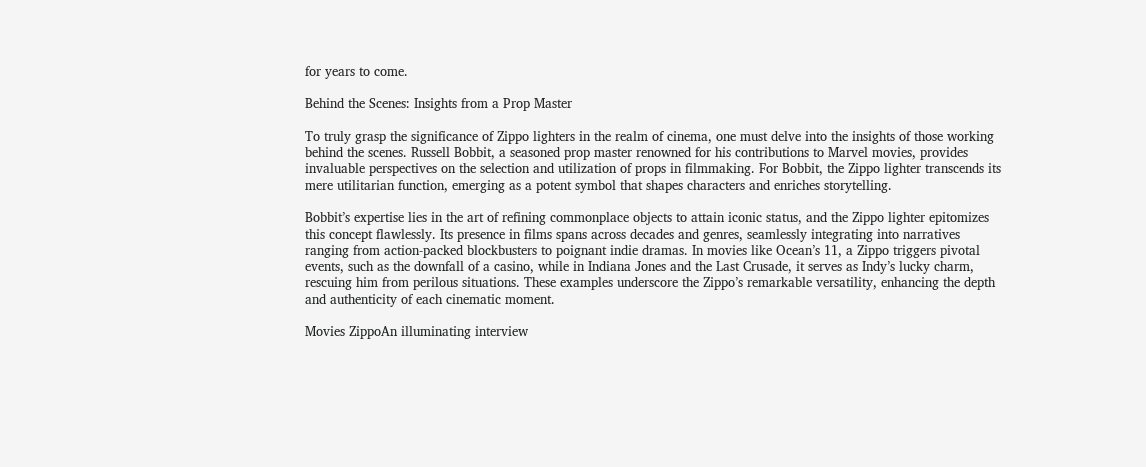for years to come.

Behind the Scenes: Insights from a Prop Master

To truly grasp the significance of Zippo lighters in the realm of cinema, one must delve into the insights of those working behind the scenes. Russell Bobbit, a seasoned prop master renowned for his contributions to Marvel movies, provides invaluable perspectives on the selection and utilization of props in filmmaking. For Bobbit, the Zippo lighter transcends its mere utilitarian function, emerging as a potent symbol that shapes characters and enriches storytelling.

Bobbit’s expertise lies in the art of refining commonplace objects to attain iconic status, and the Zippo lighter epitomizes this concept flawlessly. Its presence in films spans across decades and genres, seamlessly integrating into narratives ranging from action-packed blockbusters to poignant indie dramas. In movies like Ocean’s 11, a Zippo triggers pivotal events, such as the downfall of a casino, while in Indiana Jones and the Last Crusade, it serves as Indy’s lucky charm, rescuing him from perilous situations. These examples underscore the Zippo’s remarkable versatility, enhancing the depth and authenticity of each cinematic moment.

Movies ZippoAn illuminating interview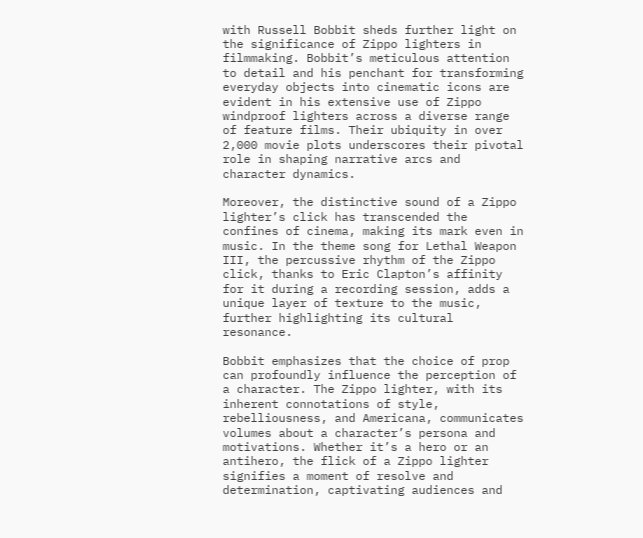with Russell Bobbit sheds further light on the significance of Zippo lighters in filmmaking. Bobbit’s meticulous attention to detail and his penchant for transforming everyday objects into cinematic icons are evident in his extensive use of Zippo windproof lighters across a diverse range of feature films. Their ubiquity in over 2,000 movie plots underscores their pivotal role in shaping narrative arcs and character dynamics.

Moreover, the distinctive sound of a Zippo lighter’s click has transcended the confines of cinema, making its mark even in music. In the theme song for Lethal Weapon III, the percussive rhythm of the Zippo click, thanks to Eric Clapton’s affinity for it during a recording session, adds a unique layer of texture to the music, further highlighting its cultural resonance.

Bobbit emphasizes that the choice of prop can profoundly influence the perception of a character. The Zippo lighter, with its inherent connotations of style, rebelliousness, and Americana, communicates volumes about a character’s persona and motivations. Whether it’s a hero or an antihero, the flick of a Zippo lighter signifies a moment of resolve and determination, captivating audiences and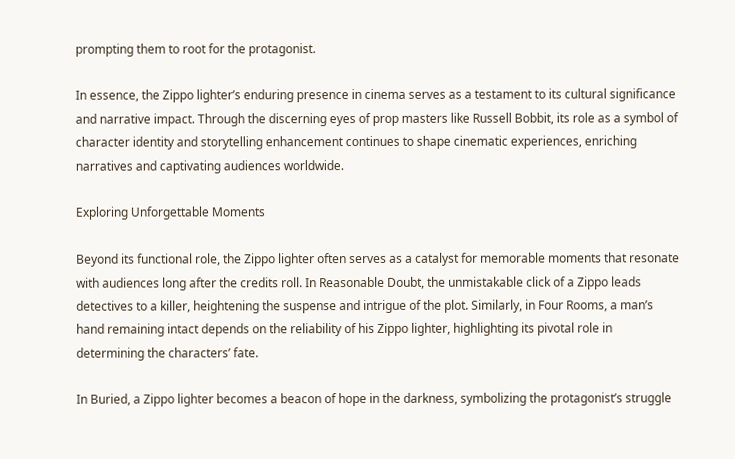prompting them to root for the protagonist.

In essence, the Zippo lighter’s enduring presence in cinema serves as a testament to its cultural significance and narrative impact. Through the discerning eyes of prop masters like Russell Bobbit, its role as a symbol of character identity and storytelling enhancement continues to shape cinematic experiences, enriching narratives and captivating audiences worldwide.

Exploring Unforgettable Moments

Beyond its functional role, the Zippo lighter often serves as a catalyst for memorable moments that resonate with audiences long after the credits roll. In Reasonable Doubt, the unmistakable click of a Zippo leads detectives to a killer, heightening the suspense and intrigue of the plot. Similarly, in Four Rooms, a man’s hand remaining intact depends on the reliability of his Zippo lighter, highlighting its pivotal role in determining the characters’ fate.

In Buried, a Zippo lighter becomes a beacon of hope in the darkness, symbolizing the protagonist’s struggle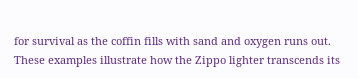for survival as the coffin fills with sand and oxygen runs out. These examples illustrate how the Zippo lighter transcends its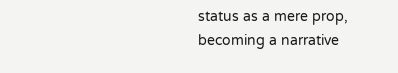status as a mere prop, becoming a narrative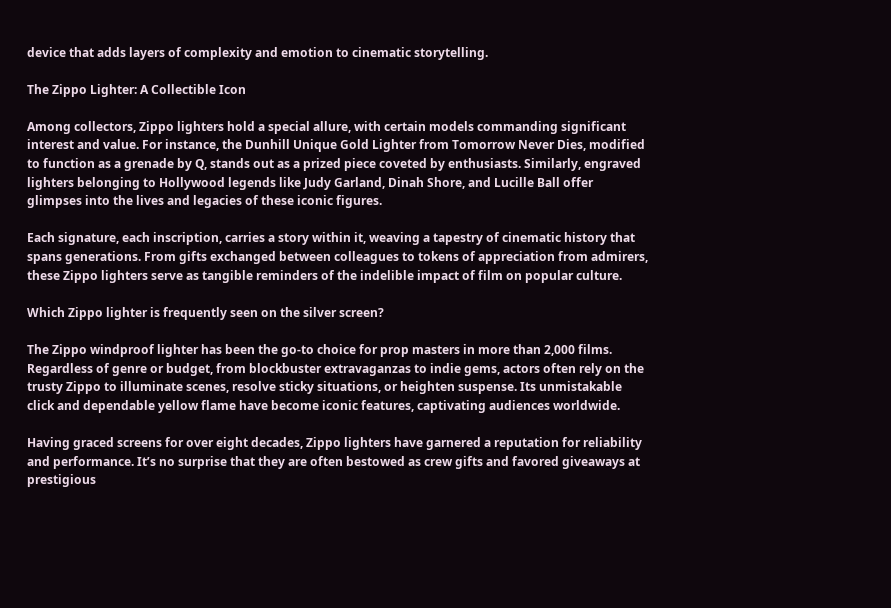device that adds layers of complexity and emotion to cinematic storytelling.

The Zippo Lighter: A Collectible Icon

Among collectors, Zippo lighters hold a special allure, with certain models commanding significant interest and value. For instance, the Dunhill Unique Gold Lighter from Tomorrow Never Dies, modified to function as a grenade by Q, stands out as a prized piece coveted by enthusiasts. Similarly, engraved lighters belonging to Hollywood legends like Judy Garland, Dinah Shore, and Lucille Ball offer glimpses into the lives and legacies of these iconic figures.

Each signature, each inscription, carries a story within it, weaving a tapestry of cinematic history that spans generations. From gifts exchanged between colleagues to tokens of appreciation from admirers, these Zippo lighters serve as tangible reminders of the indelible impact of film on popular culture.

Which Zippo lighter is frequently seen on the silver screen?

The Zippo windproof lighter has been the go-to choice for prop masters in more than 2,000 films. Regardless of genre or budget, from blockbuster extravaganzas to indie gems, actors often rely on the trusty Zippo to illuminate scenes, resolve sticky situations, or heighten suspense. Its unmistakable click and dependable yellow flame have become iconic features, captivating audiences worldwide.

Having graced screens for over eight decades, Zippo lighters have garnered a reputation for reliability and performance. It’s no surprise that they are often bestowed as crew gifts and favored giveaways at prestigious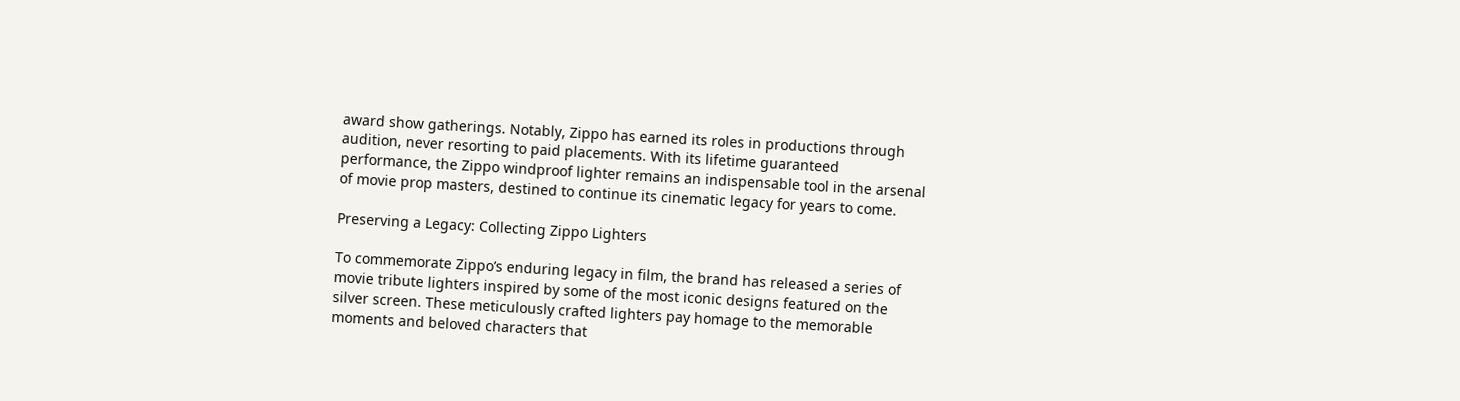award show gatherings. Notably, Zippo has earned its roles in productions through audition, never resorting to paid placements. With its lifetime guaranteed performance, the Zippo windproof lighter remains an indispensable tool in the arsenal of movie prop masters, destined to continue its cinematic legacy for years to come.

Preserving a Legacy: Collecting Zippo Lighters

To commemorate Zippo’s enduring legacy in film, the brand has released a series of movie tribute lighters inspired by some of the most iconic designs featured on the silver screen. These meticulously crafted lighters pay homage to the memorable moments and beloved characters that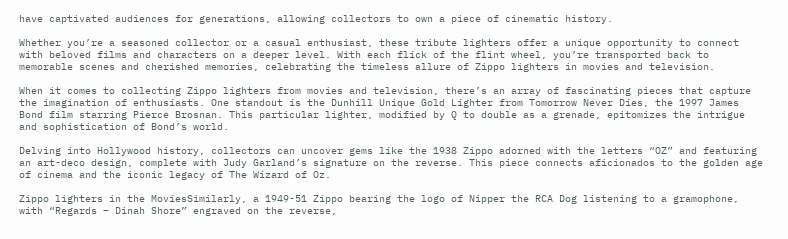have captivated audiences for generations, allowing collectors to own a piece of cinematic history.

Whether you’re a seasoned collector or a casual enthusiast, these tribute lighters offer a unique opportunity to connect with beloved films and characters on a deeper level. With each flick of the flint wheel, you’re transported back to memorable scenes and cherished memories, celebrating the timeless allure of Zippo lighters in movies and television.

When it comes to collecting Zippo lighters from movies and television, there’s an array of fascinating pieces that capture the imagination of enthusiasts. One standout is the Dunhill Unique Gold Lighter from Tomorrow Never Dies, the 1997 James Bond film starring Pierce Brosnan. This particular lighter, modified by Q to double as a grenade, epitomizes the intrigue and sophistication of Bond’s world.

Delving into Hollywood history, collectors can uncover gems like the 1938 Zippo adorned with the letters “OZ” and featuring an art-deco design, complete with Judy Garland’s signature on the reverse. This piece connects aficionados to the golden age of cinema and the iconic legacy of The Wizard of Oz.

Zippo lighters in the MoviesSimilarly, a 1949-51 Zippo bearing the logo of Nipper the RCA Dog listening to a gramophone, with “Regards – Dinah Shore” engraved on the reverse,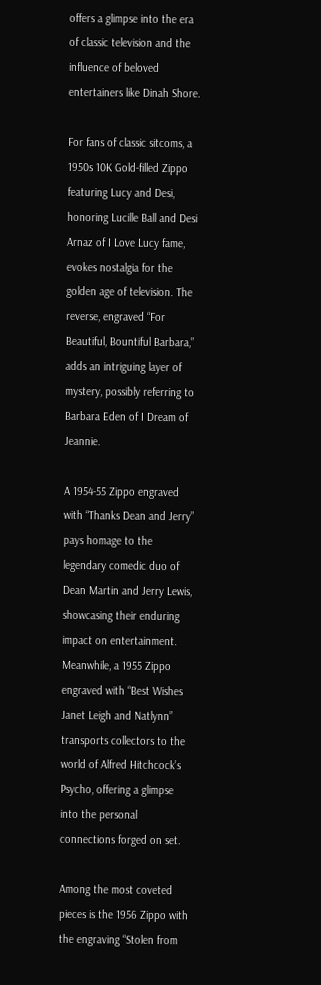offers a glimpse into the era of classic television and the influence of beloved entertainers like Dinah Shore.

For fans of classic sitcoms, a 1950s 10K Gold-filled Zippo featuring Lucy and Desi, honoring Lucille Ball and Desi Arnaz of I Love Lucy fame, evokes nostalgia for the golden age of television. The reverse, engraved “For Beautiful, Bountiful Barbara,” adds an intriguing layer of mystery, possibly referring to Barbara Eden of I Dream of Jeannie.

A 1954-55 Zippo engraved with “Thanks Dean and Jerry” pays homage to the legendary comedic duo of Dean Martin and Jerry Lewis, showcasing their enduring impact on entertainment. Meanwhile, a 1955 Zippo engraved with “Best Wishes Janet Leigh and Natlynn” transports collectors to the world of Alfred Hitchcock’s Psycho, offering a glimpse into the personal connections forged on set.

Among the most coveted pieces is the 1956 Zippo with the engraving “Stolen from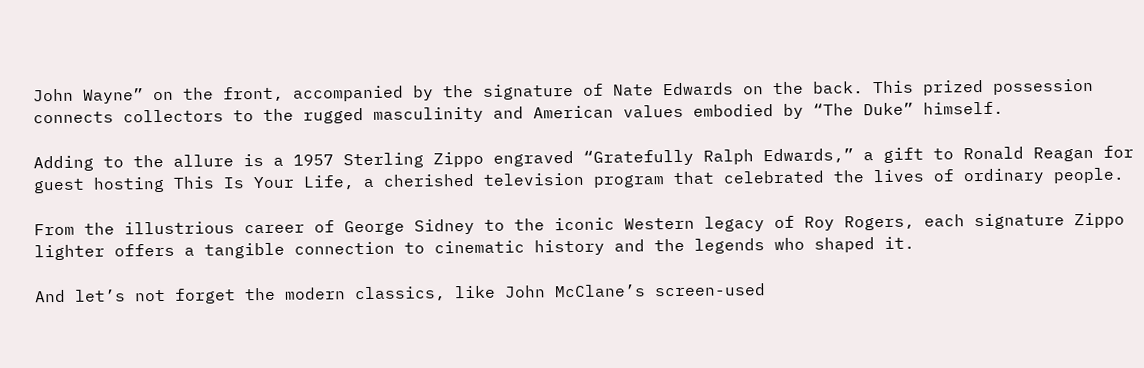John Wayne” on the front, accompanied by the signature of Nate Edwards on the back. This prized possession connects collectors to the rugged masculinity and American values embodied by “The Duke” himself.

Adding to the allure is a 1957 Sterling Zippo engraved “Gratefully Ralph Edwards,” a gift to Ronald Reagan for guest hosting This Is Your Life, a cherished television program that celebrated the lives of ordinary people.

From the illustrious career of George Sidney to the iconic Western legacy of Roy Rogers, each signature Zippo lighter offers a tangible connection to cinematic history and the legends who shaped it.

And let’s not forget the modern classics, like John McClane’s screen-used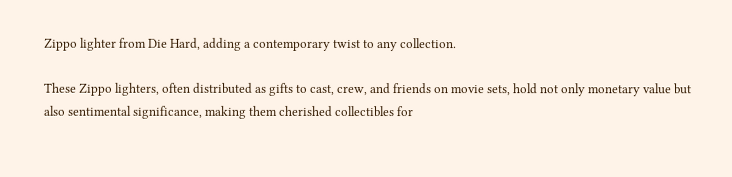Zippo lighter from Die Hard, adding a contemporary twist to any collection.

These Zippo lighters, often distributed as gifts to cast, crew, and friends on movie sets, hold not only monetary value but also sentimental significance, making them cherished collectibles for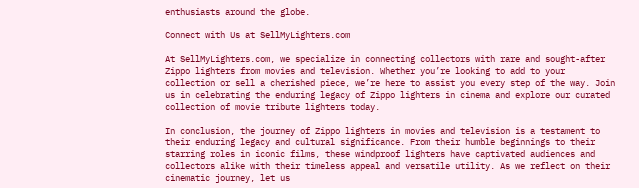enthusiasts around the globe.

Connect with Us at SellMyLighters.com

At SellMyLighters.com, we specialize in connecting collectors with rare and sought-after Zippo lighters from movies and television. Whether you’re looking to add to your collection or sell a cherished piece, we’re here to assist you every step of the way. Join us in celebrating the enduring legacy of Zippo lighters in cinema and explore our curated collection of movie tribute lighters today.

In conclusion, the journey of Zippo lighters in movies and television is a testament to their enduring legacy and cultural significance. From their humble beginnings to their starring roles in iconic films, these windproof lighters have captivated audiences and collectors alike with their timeless appeal and versatile utility. As we reflect on their cinematic journey, let us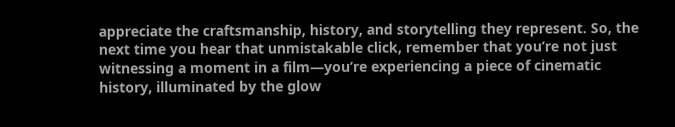appreciate the craftsmanship, history, and storytelling they represent. So, the next time you hear that unmistakable click, remember that you’re not just witnessing a moment in a film—you’re experiencing a piece of cinematic history, illuminated by the glow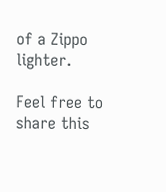of a Zippo lighter.

Feel free to share this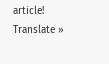article!
Translate »